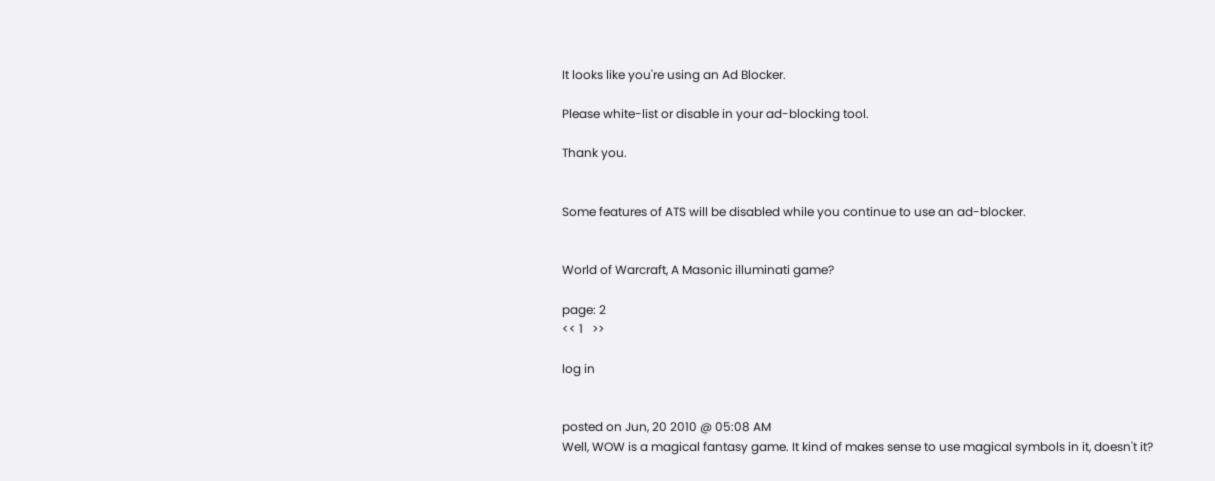It looks like you're using an Ad Blocker.

Please white-list or disable in your ad-blocking tool.

Thank you.


Some features of ATS will be disabled while you continue to use an ad-blocker.


World of Warcraft, A Masonic illuminati game?

page: 2
<< 1   >>

log in


posted on Jun, 20 2010 @ 05:08 AM
Well, WOW is a magical fantasy game. It kind of makes sense to use magical symbols in it, doesn't it?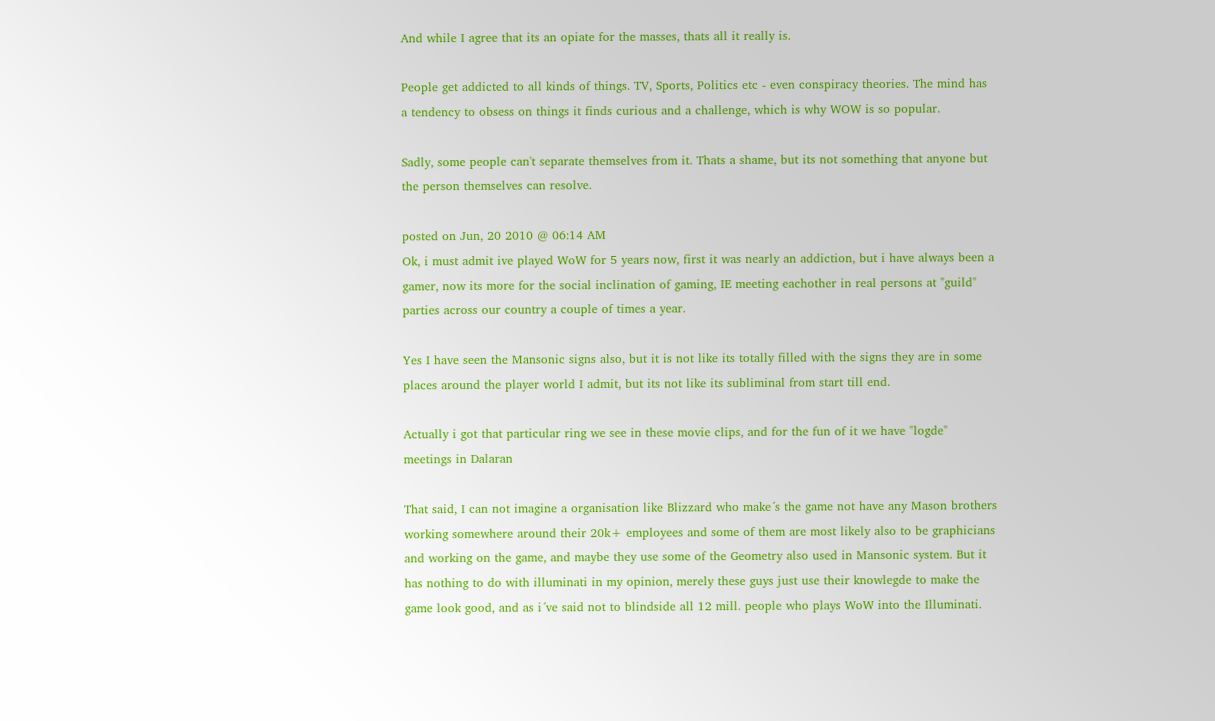And while I agree that its an opiate for the masses, thats all it really is.

People get addicted to all kinds of things. TV, Sports, Politics etc - even conspiracy theories. The mind has a tendency to obsess on things it finds curious and a challenge, which is why WOW is so popular.

Sadly, some people can't separate themselves from it. Thats a shame, but its not something that anyone but the person themselves can resolve.

posted on Jun, 20 2010 @ 06:14 AM
Ok, i must admit ive played WoW for 5 years now, first it was nearly an addiction, but i have always been a gamer, now its more for the social inclination of gaming, IE meeting eachother in real persons at "guild" parties across our country a couple of times a year.

Yes I have seen the Mansonic signs also, but it is not like its totally filled with the signs they are in some places around the player world I admit, but its not like its subliminal from start till end.

Actually i got that particular ring we see in these movie clips, and for the fun of it we have "logde" meetings in Dalaran

That said, I can not imagine a organisation like Blizzard who make´s the game not have any Mason brothers working somewhere around their 20k+ employees and some of them are most likely also to be graphicians and working on the game, and maybe they use some of the Geometry also used in Mansonic system. But it has nothing to do with illuminati in my opinion, merely these guys just use their knowlegde to make the game look good, and as i´ve said not to blindside all 12 mill. people who plays WoW into the Illuminati.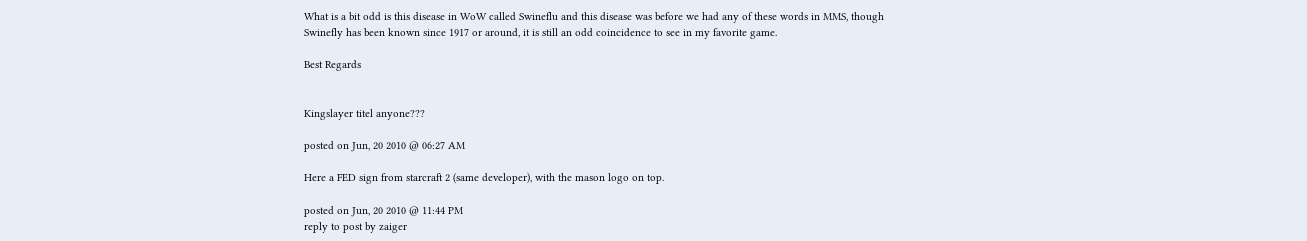What is a bit odd is this disease in WoW called Swineflu and this disease was before we had any of these words in MMS, though Swinefly has been known since 1917 or around, it is still an odd coincidence to see in my favorite game.

Best Regards


Kingslayer titel anyone???

posted on Jun, 20 2010 @ 06:27 AM

Here a FED sign from starcraft 2 (same developer), with the mason logo on top.

posted on Jun, 20 2010 @ 11:44 PM
reply to post by zaiger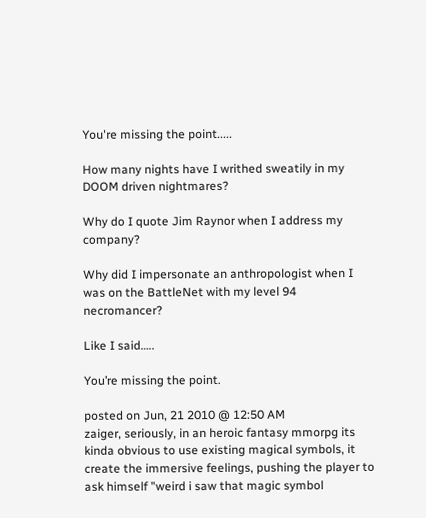You're missing the point.....

How many nights have I writhed sweatily in my DOOM driven nightmares?

Why do I quote Jim Raynor when I address my company?

Why did I impersonate an anthropologist when I was on the BattleNet with my level 94 necromancer?

Like I said…..

You’re missing the point.

posted on Jun, 21 2010 @ 12:50 AM
zaiger, seriously, in an heroic fantasy mmorpg its kinda obvious to use existing magical symbols, it create the immersive feelings, pushing the player to ask himself "weird i saw that magic symbol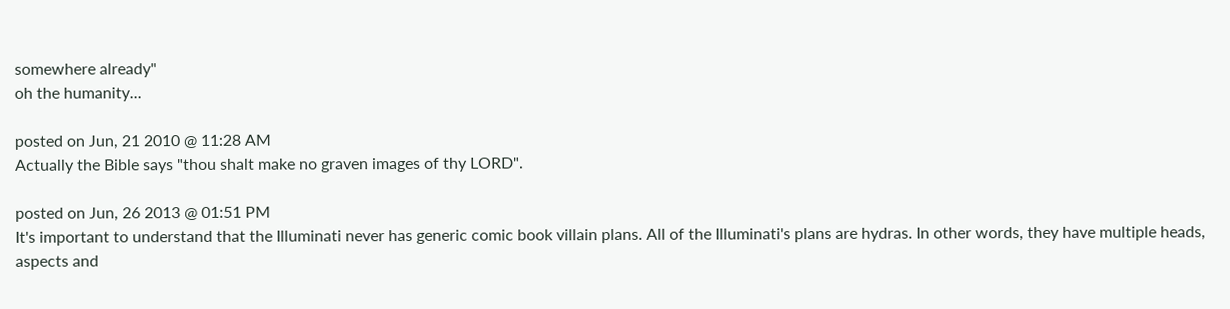somewhere already"
oh the humanity...

posted on Jun, 21 2010 @ 11:28 AM
Actually the Bible says "thou shalt make no graven images of thy LORD".

posted on Jun, 26 2013 @ 01:51 PM
It's important to understand that the Illuminati never has generic comic book villain plans. All of the Illuminati's plans are hydras. In other words, they have multiple heads, aspects and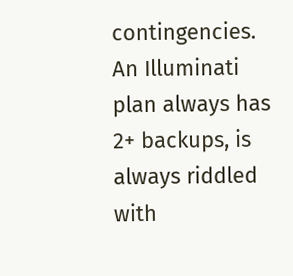contingencies. An Illuminati plan always has 2+ backups, is always riddled with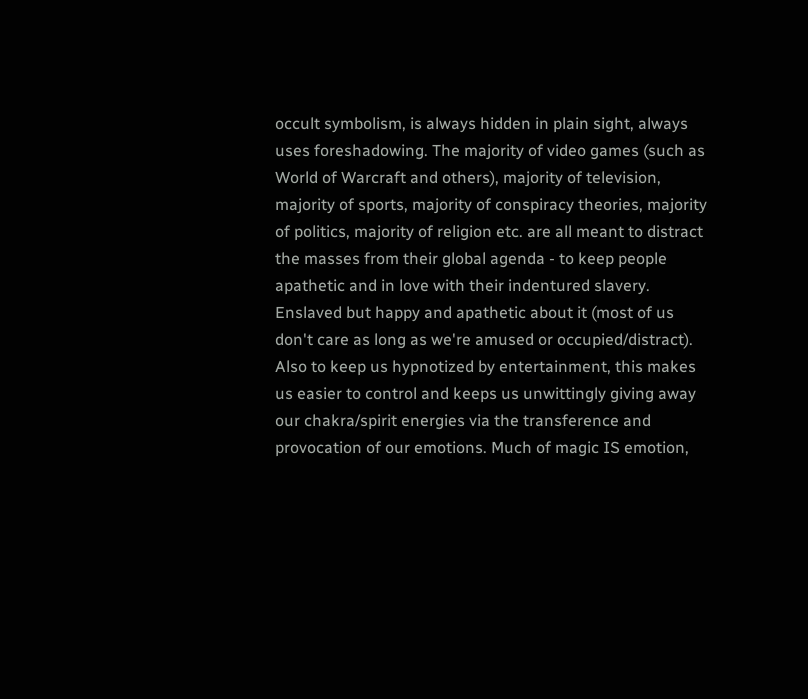occult symbolism, is always hidden in plain sight, always uses foreshadowing. The majority of video games (such as World of Warcraft and others), majority of television, majority of sports, majority of conspiracy theories, majority of politics, majority of religion etc. are all meant to distract the masses from their global agenda - to keep people apathetic and in love with their indentured slavery. Enslaved but happy and apathetic about it (most of us don't care as long as we're amused or occupied/distract). Also to keep us hypnotized by entertainment, this makes us easier to control and keeps us unwittingly giving away our chakra/spirit energies via the transference and provocation of our emotions. Much of magic IS emotion,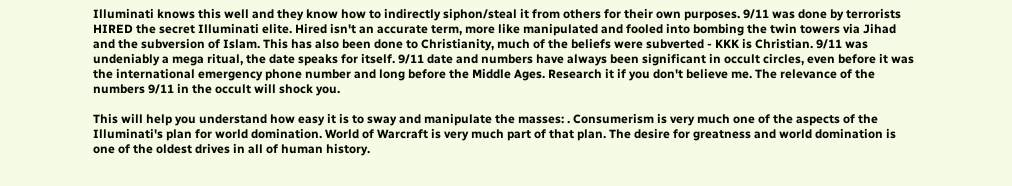Illuminati knows this well and they know how to indirectly siphon/steal it from others for their own purposes. 9/11 was done by terrorists HIRED the secret Illuminati elite. Hired isn't an accurate term, more like manipulated and fooled into bombing the twin towers via Jihad and the subversion of Islam. This has also been done to Christianity, much of the beliefs were subverted - KKK is Christian. 9/11 was undeniably a mega ritual, the date speaks for itself. 9/11 date and numbers have always been significant in occult circles, even before it was the international emergency phone number and long before the Middle Ages. Research it if you don't believe me. The relevance of the numbers 9/11 in the occult will shock you.

This will help you understand how easy it is to sway and manipulate the masses: . Consumerism is very much one of the aspects of the Illuminati's plan for world domination. World of Warcraft is very much part of that plan. The desire for greatness and world domination is one of the oldest drives in all of human history.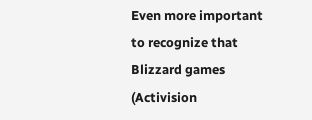Even more important to recognize that Blizzard games (Activision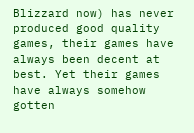Blizzard now) has never produced good quality games, their games have always been decent at best. Yet their games have always somehow gotten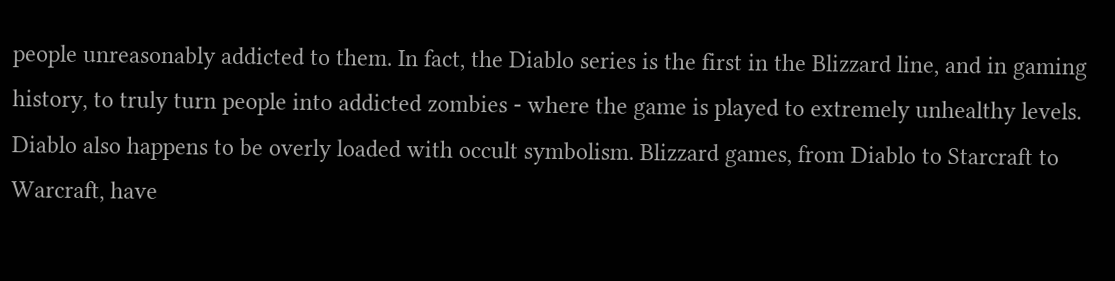people unreasonably addicted to them. In fact, the Diablo series is the first in the Blizzard line, and in gaming history, to truly turn people into addicted zombies - where the game is played to extremely unhealthy levels. Diablo also happens to be overly loaded with occult symbolism. Blizzard games, from Diablo to Starcraft to Warcraft, have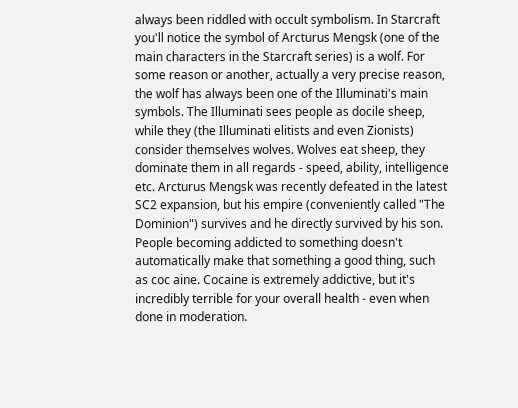always been riddled with occult symbolism. In Starcraft you'll notice the symbol of Arcturus Mengsk (one of the main characters in the Starcraft series) is a wolf. For some reason or another, actually a very precise reason, the wolf has always been one of the Illuminati's main symbols. The Illuminati sees people as docile sheep, while they (the Illuminati elitists and even Zionists) consider themselves wolves. Wolves eat sheep, they dominate them in all regards - speed, ability, intelligence etc. Arcturus Mengsk was recently defeated in the latest SC2 expansion, but his empire (conveniently called "The Dominion") survives and he directly survived by his son. People becoming addicted to something doesn't automatically make that something a good thing, such as coc aine. Cocaine is extremely addictive, but it's incredibly terrible for your overall health - even when done in moderation.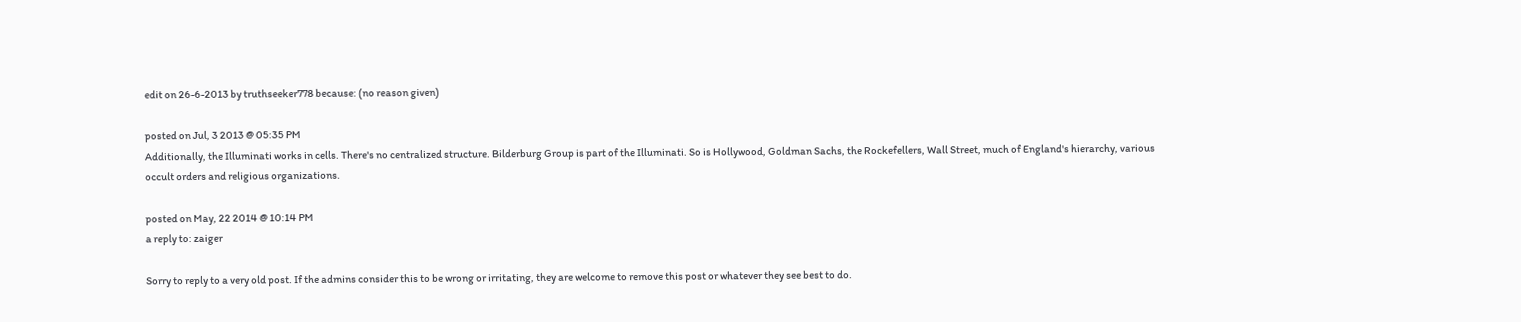edit on 26-6-2013 by truthseeker778 because: (no reason given)

posted on Jul, 3 2013 @ 05:35 PM
Additionally, the Illuminati works in cells. There's no centralized structure. Bilderburg Group is part of the Illuminati. So is Hollywood, Goldman Sachs, the Rockefellers, Wall Street, much of England's hierarchy, various occult orders and religious organizations.

posted on May, 22 2014 @ 10:14 PM
a reply to: zaiger

Sorry to reply to a very old post. If the admins consider this to be wrong or irritating, they are welcome to remove this post or whatever they see best to do.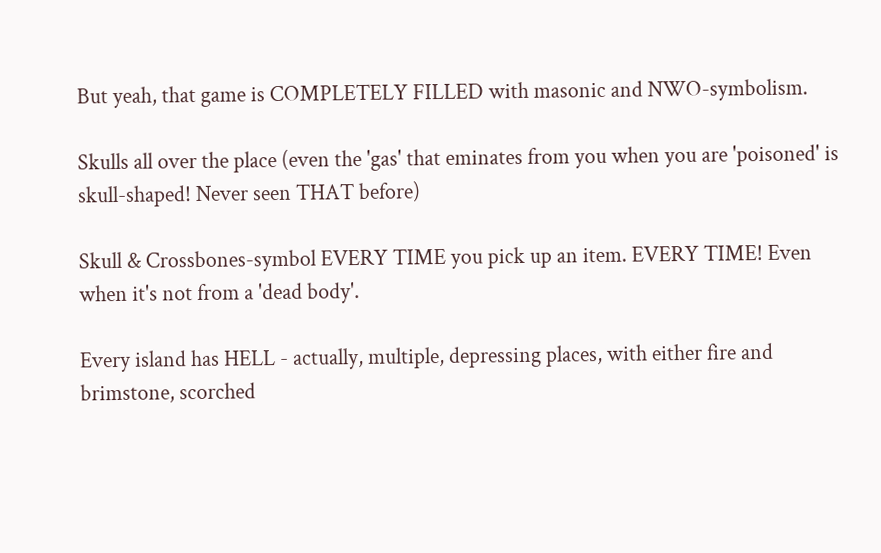But yeah, that game is COMPLETELY FILLED with masonic and NWO-symbolism.

Skulls all over the place (even the 'gas' that eminates from you when you are 'poisoned' is skull-shaped! Never seen THAT before)

Skull & Crossbones-symbol EVERY TIME you pick up an item. EVERY TIME! Even when it's not from a 'dead body'.

Every island has HELL - actually, multiple, depressing places, with either fire and brimstone, scorched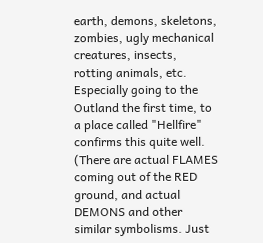earth, demons, skeletons, zombies, ugly mechanical creatures, insects, rotting animals, etc. Especially going to the Outland the first time, to a place called "Hellfire" confirms this quite well. (There are actual FLAMES coming out of the RED ground, and actual DEMONS and other similar symbolisms. Just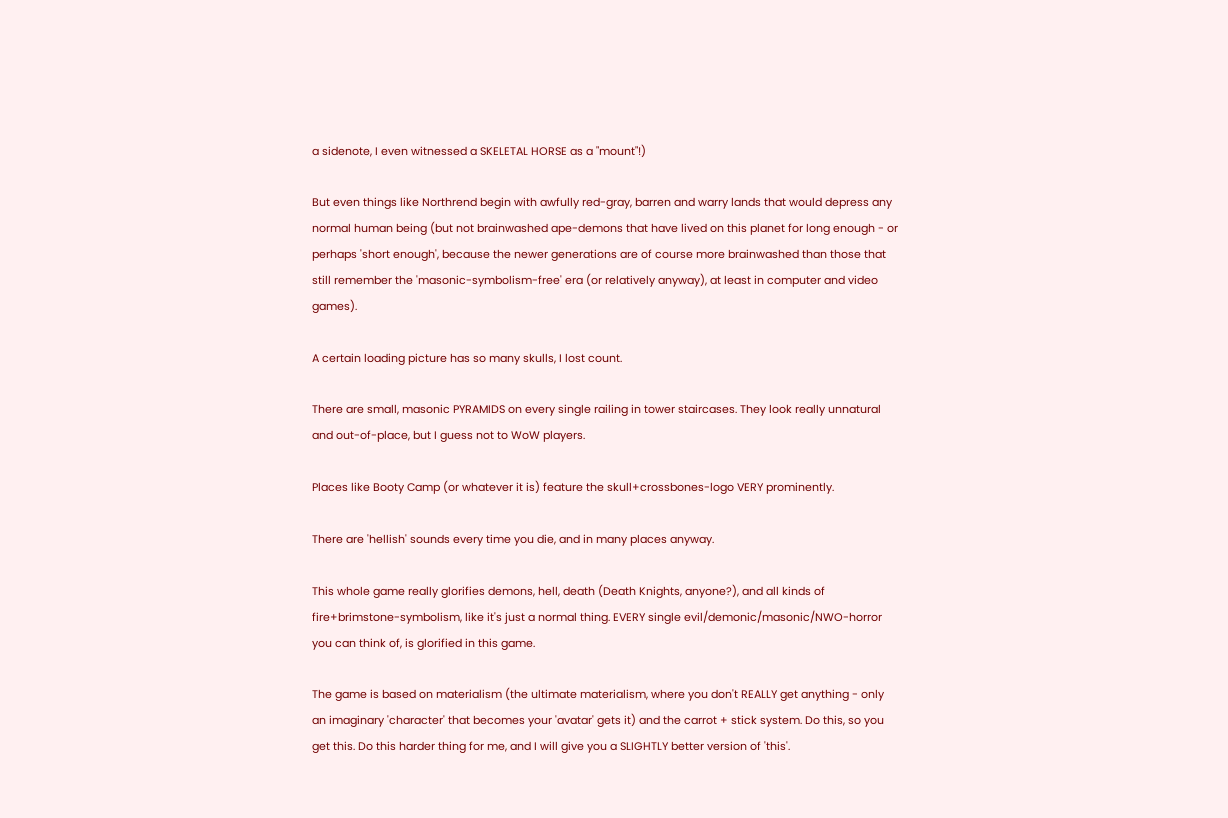a sidenote, I even witnessed a SKELETAL HORSE as a "mount"!)

But even things like Northrend begin with awfully red-gray, barren and warry lands that would depress any normal human being (but not brainwashed ape-demons that have lived on this planet for long enough - or perhaps 'short enough', because the newer generations are of course more brainwashed than those that still remember the 'masonic-symbolism-free' era (or relatively anyway), at least in computer and video games).

A certain loading picture has so many skulls, I lost count.

There are small, masonic PYRAMIDS on every single railing in tower staircases. They look really unnatural and out-of-place, but I guess not to WoW players.

Places like Booty Camp (or whatever it is) feature the skull+crossbones-logo VERY prominently.

There are 'hellish' sounds every time you die, and in many places anyway.

This whole game really glorifies demons, hell, death (Death Knights, anyone?), and all kinds of fire+brimstone-symbolism, like it's just a normal thing. EVERY single evil/demonic/masonic/NWO-horror you can think of, is glorified in this game.

The game is based on materialism (the ultimate materialism, where you don't REALLY get anything - only an imaginary 'character' that becomes your 'avatar' gets it) and the carrot + stick system. Do this, so you get this. Do this harder thing for me, and I will give you a SLIGHTLY better version of 'this'.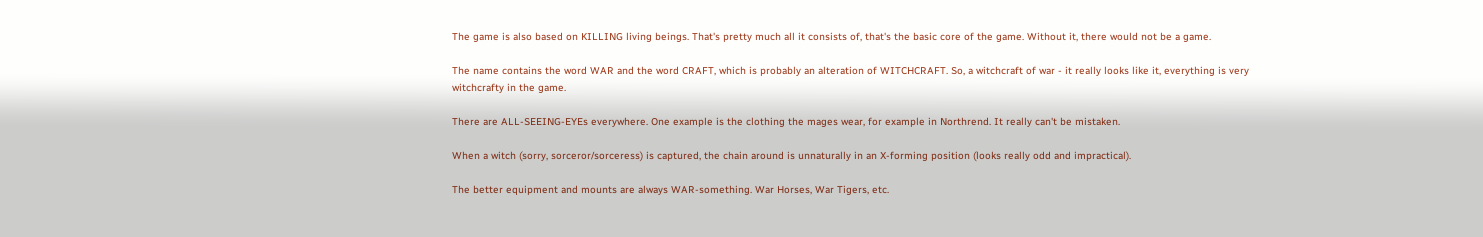The game is also based on KILLING living beings. That's pretty much all it consists of, that's the basic core of the game. Without it, there would not be a game.

The name contains the word WAR and the word CRAFT, which is probably an alteration of WITCHCRAFT. So, a witchcraft of war - it really looks like it, everything is very witchcrafty in the game.

There are ALL-SEEING-EYEs everywhere. One example is the clothing the mages wear, for example in Northrend. It really can't be mistaken.

When a witch (sorry, sorceror/sorceress) is captured, the chain around is unnaturally in an X-forming position (looks really odd and impractical).

The better equipment and mounts are always WAR-something. War Horses, War Tigers, etc.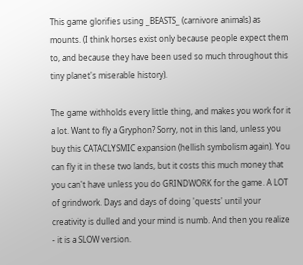This game glorifies using _BEASTS_ (carnivore animals) as mounts. (I think horses exist only because people expect them to, and because they have been used so much throughout this tiny planet's miserable history).

The game withholds every little thing, and makes you work for it a lot. Want to fly a Gryphon? Sorry, not in this land, unless you buy this CATACLYSMIC expansion (hellish symbolism again). You can fly it in these two lands, but it costs this much money that you can't have unless you do GRINDWORK for the game. A LOT of grindwork. Days and days of doing 'quests' until your creativity is dulled and your mind is numb. And then you realize - it is a SLOW version.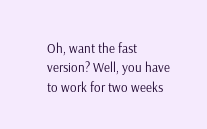Oh, want the fast version? Well, you have to work for two weeks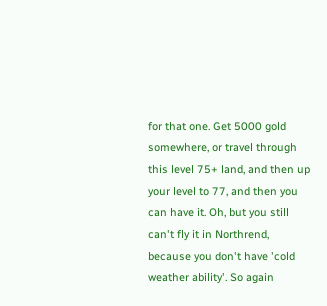for that one. Get 5000 gold somewhere, or travel through this level 75+ land, and then up your level to 77, and then you can have it. Oh, but you still can't fly it in Northrend, because you don't have 'cold weather ability'. So again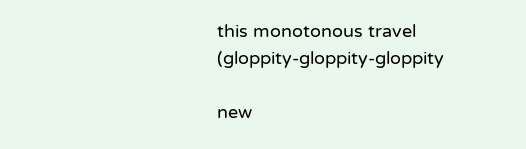this monotonous travel (gloppity-gloppity-gloppity

new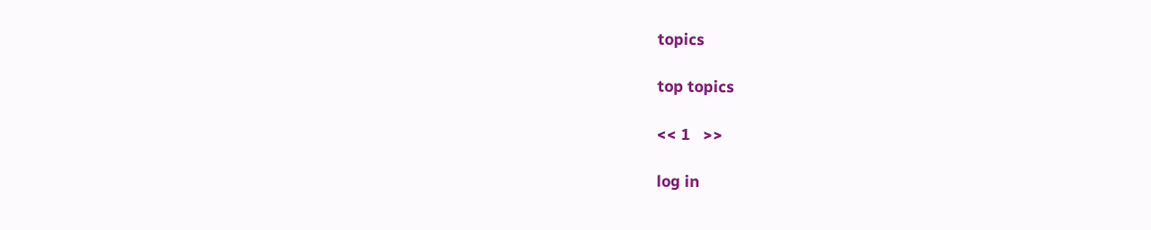topics

top topics

<< 1   >>

log in